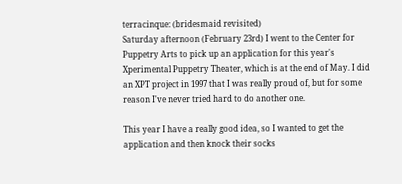terracinque: (bridesmaid revisited)
Saturday afternoon (February 23rd) I went to the Center for Puppetry Arts to pick up an application for this year's Xperimental Puppetry Theater, which is at the end of May. I did an XPT project in 1997 that I was really proud of, but for some reason I've never tried hard to do another one.

This year I have a really good idea, so I wanted to get the application and then knock their socks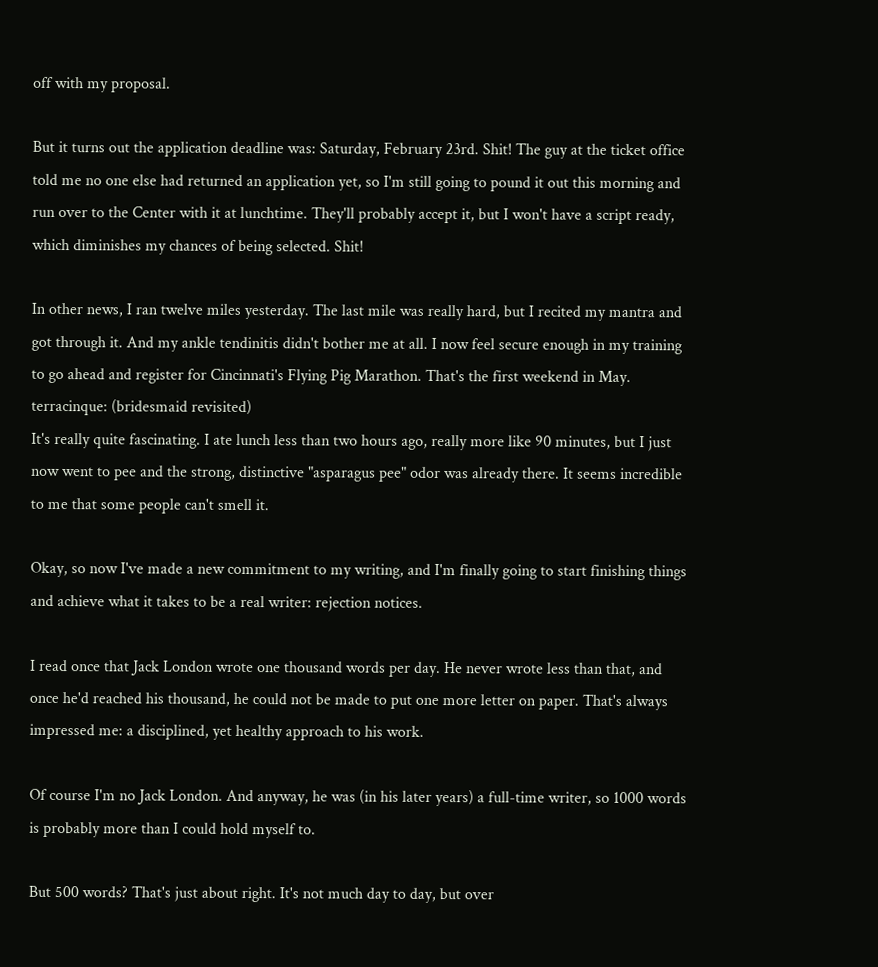off with my proposal.

But it turns out the application deadline was: Saturday, February 23rd. Shit! The guy at the ticket office told me no one else had returned an application yet, so I'm still going to pound it out this morning and run over to the Center with it at lunchtime. They'll probably accept it, but I won't have a script ready, which diminishes my chances of being selected. Shit!

In other news, I ran twelve miles yesterday. The last mile was really hard, but I recited my mantra and got through it. And my ankle tendinitis didn't bother me at all. I now feel secure enough in my training to go ahead and register for Cincinnati's Flying Pig Marathon. That's the first weekend in May.
terracinque: (bridesmaid revisited)
It's really quite fascinating. I ate lunch less than two hours ago, really more like 90 minutes, but I just now went to pee and the strong, distinctive "asparagus pee" odor was already there. It seems incredible to me that some people can't smell it.

Okay, so now I've made a new commitment to my writing, and I'm finally going to start finishing things and achieve what it takes to be a real writer: rejection notices.

I read once that Jack London wrote one thousand words per day. He never wrote less than that, and once he'd reached his thousand, he could not be made to put one more letter on paper. That's always impressed me: a disciplined, yet healthy approach to his work.

Of course I'm no Jack London. And anyway, he was (in his later years) a full-time writer, so 1000 words is probably more than I could hold myself to.

But 500 words? That's just about right. It's not much day to day, but over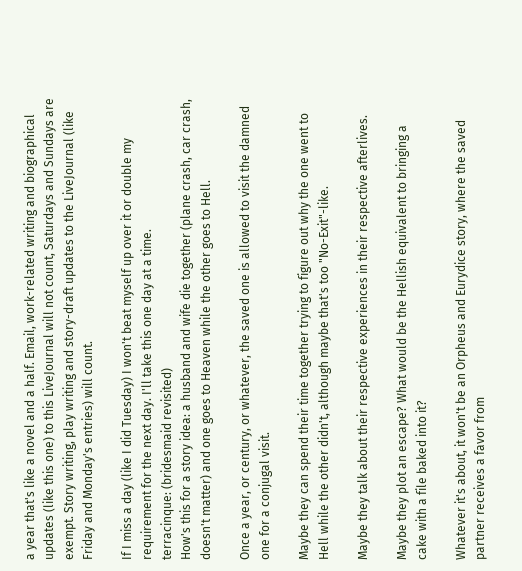a year that's like a novel and a half. Email, work-related writing and biographical updates (like this one) to this LiveJournal will not count, Saturdays and Sundays are exempt. Story writing, play writing and story-draft updates to the LiveJournal (like Friday and Monday's entries) will count.

If I miss a day (like I did Tuesday) I won't beat myself up over it or double my requirement for the next day. I'll take this one day at a time.
terracinque: (bridesmaid revisited)
How's this for a story idea: a husband and wife die together (plane crash, car crash, doesn't matter) and one goes to Heaven while the other goes to Hell.

Once a year, or century, or whatever, the saved one is allowed to visit the damned one for a conjugal visit.

Maybe they can spend their time together trying to figure out why the one went to Hell while the other didn't, although maybe that's too "No-Exit"-like.

Maybe they talk about their respective experiences in their respective afterlives.

Maybe they plot an escape? What would be the Hellish equivalent to bringing a cake with a file baked into it?

Whatever it's about, it won't be an Orpheus and Eurydice story, where the saved partner receives a favor from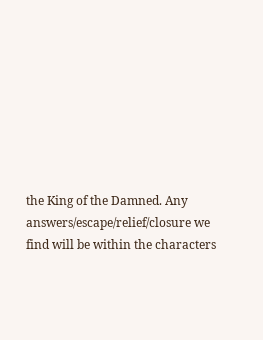the King of the Damned. Any answers/escape/relief/closure we find will be within the characters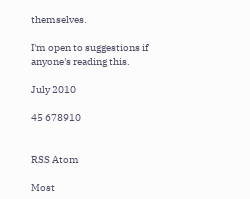themselves.

I'm open to suggestions if anyone's reading this.

July 2010

45 678910


RSS Atom

Most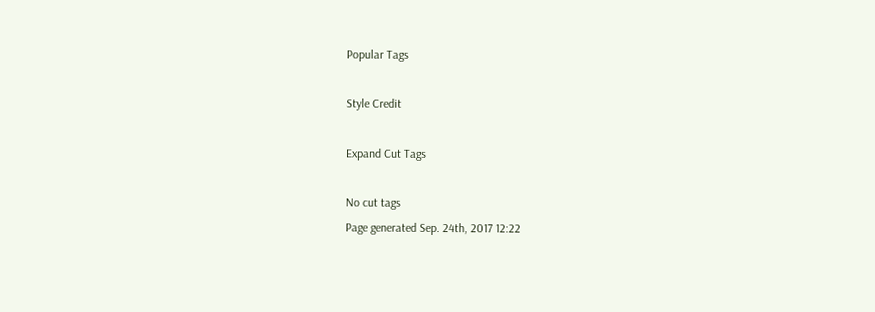Popular Tags

Style Credit

Expand Cut Tags

No cut tags
Page generated Sep. 24th, 2017 12:22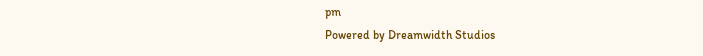pm
Powered by Dreamwidth Studios